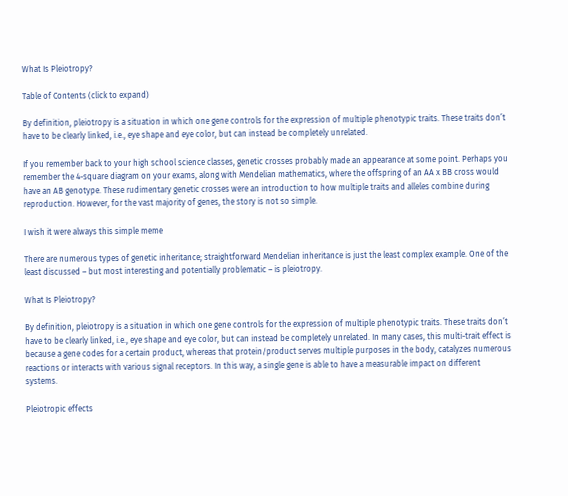What Is Pleiotropy?

Table of Contents (click to expand)

By definition, pleiotropy is a situation in which one gene controls for the expression of multiple phenotypic traits. These traits don’t have to be clearly linked, i.e., eye shape and eye color, but can instead be completely unrelated.

If you remember back to your high school science classes, genetic crosses probably made an appearance at some point. Perhaps you remember the 4-square diagram on your exams, along with Mendelian mathematics, where the offspring of an AA x BB cross would have an AB genotype. These rudimentary genetic crosses were an introduction to how multiple traits and alleles combine during reproduction. However, for the vast majority of genes, the story is not so simple.

I wish it were always this simple meme

There are numerous types of genetic inheritance; straightforward Mendelian inheritance is just the least complex example. One of the least discussed – but most interesting and potentially problematic – is pleiotropy.

What Is Pleiotropy?

By definition, pleiotropy is a situation in which one gene controls for the expression of multiple phenotypic traits. These traits don’t have to be clearly linked, i.e., eye shape and eye color, but can instead be completely unrelated. In many cases, this multi-trait effect is because a gene codes for a certain product, whereas that protein/product serves multiple purposes in the body, catalyzes numerous reactions or interacts with various signal receptors. In this way, a single gene is able to have a measurable impact on different systems.

Pleiotropic effects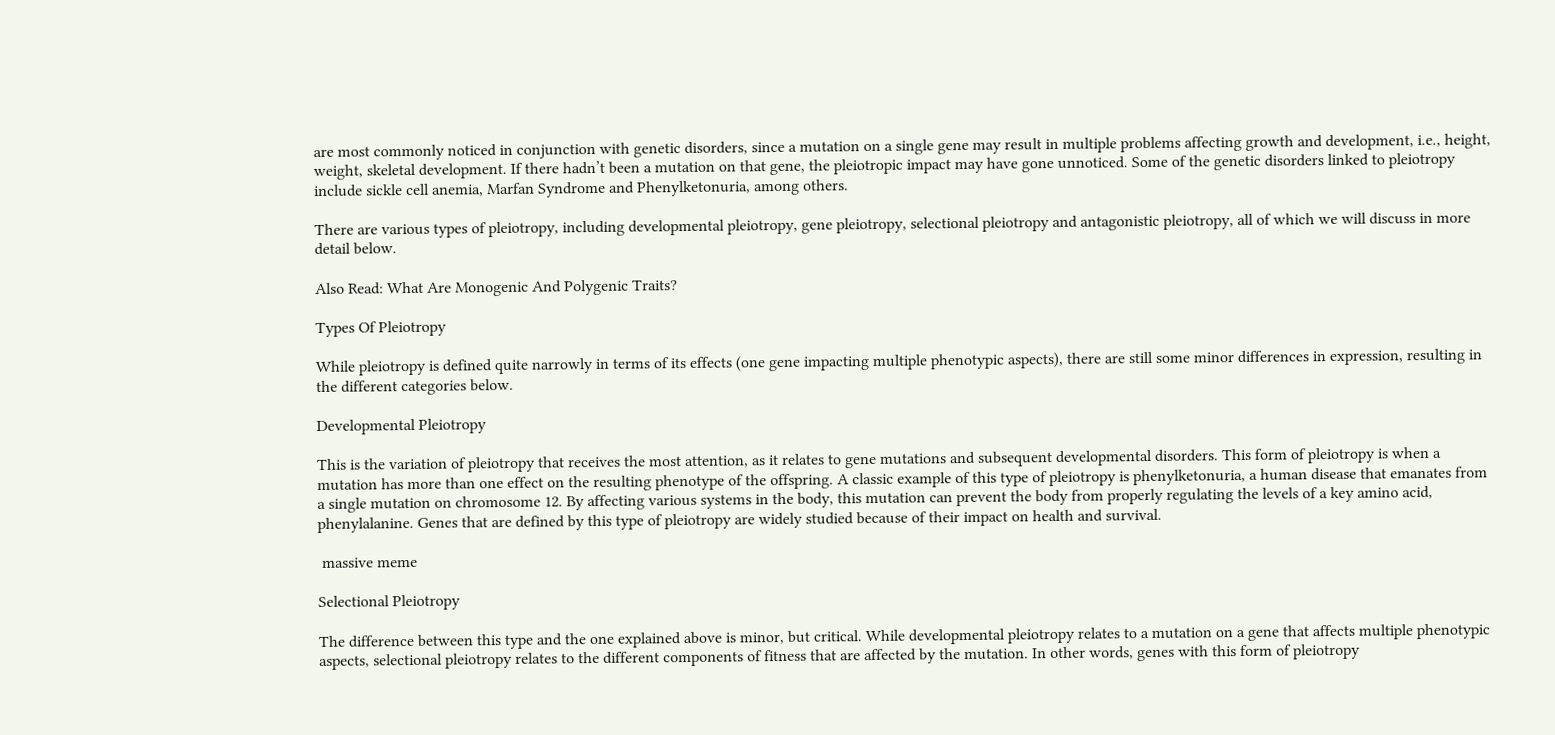are most commonly noticed in conjunction with genetic disorders, since a mutation on a single gene may result in multiple problems affecting growth and development, i.e., height, weight, skeletal development. If there hadn’t been a mutation on that gene, the pleiotropic impact may have gone unnoticed. Some of the genetic disorders linked to pleiotropy include sickle cell anemia, Marfan Syndrome and Phenylketonuria, among others.

There are various types of pleiotropy, including developmental pleiotropy, gene pleiotropy, selectional pleiotropy and antagonistic pleiotropy, all of which we will discuss in more detail below.

Also Read: What Are Monogenic And Polygenic Traits?

Types Of Pleiotropy

While pleiotropy is defined quite narrowly in terms of its effects (one gene impacting multiple phenotypic aspects), there are still some minor differences in expression, resulting in the different categories below.

Developmental Pleiotropy

This is the variation of pleiotropy that receives the most attention, as it relates to gene mutations and subsequent developmental disorders. This form of pleiotropy is when a mutation has more than one effect on the resulting phenotype of the offspring. A classic example of this type of pleiotropy is phenylketonuria, a human disease that emanates from a single mutation on chromosome 12. By affecting various systems in the body, this mutation can prevent the body from properly regulating the levels of a key amino acid, phenylalanine. Genes that are defined by this type of pleiotropy are widely studied because of their impact on health and survival.

 massive meme

Selectional Pleiotropy

The difference between this type and the one explained above is minor, but critical. While developmental pleiotropy relates to a mutation on a gene that affects multiple phenotypic aspects, selectional pleiotropy relates to the different components of fitness that are affected by the mutation. In other words, genes with this form of pleiotropy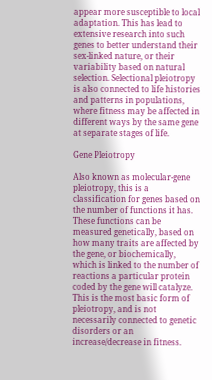appear more susceptible to local adaptation. This has lead to extensive research into such genes to better understand their sex-linked nature, or their variability based on natural selection. Selectional pleiotropy is also connected to life histories and patterns in populations, where fitness may be affected in different ways by the same gene at separate stages of life.

Gene Pleiotropy

Also known as molecular-gene pleiotropy, this is a classification for genes based on the number of functions it has. These functions can be measured genetically, based on how many traits are affected by the gene, or biochemically, which is linked to the number of reactions a particular protein coded by the gene will catalyze. This is the most basic form of pleiotropy, and is not necessarily connected to genetic disorders or an increase/decrease in fitness.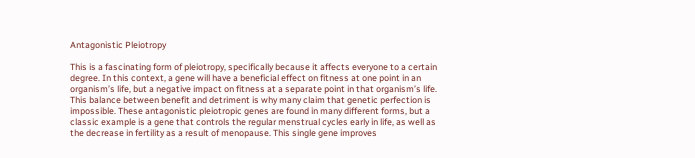Antagonistic Pleiotropy

This is a fascinating form of pleiotropy, specifically because it affects everyone to a certain degree. In this context, a gene will have a beneficial effect on fitness at one point in an organism’s life, but a negative impact on fitness at a separate point in that organism’s life. This balance between benefit and detriment is why many claim that genetic perfection is impossible. These antagonistic pleiotropic genes are found in many different forms, but a classic example is a gene that controls the regular menstrual cycles early in life, as well as the decrease in fertility as a result of menopause. This single gene improves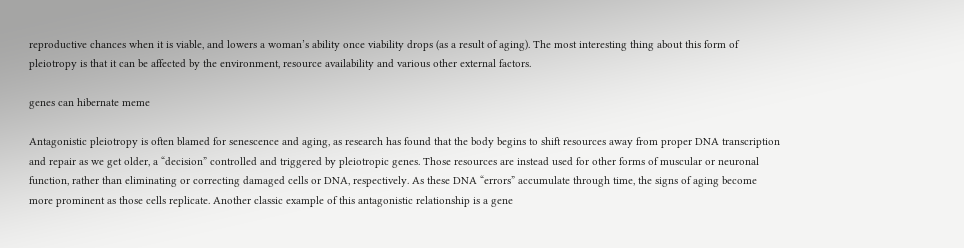reproductive chances when it is viable, and lowers a woman’s ability once viability drops (as a result of aging). The most interesting thing about this form of pleiotropy is that it can be affected by the environment, resource availability and various other external factors.

genes can hibernate meme

Antagonistic pleiotropy is often blamed for senescence and aging, as research has found that the body begins to shift resources away from proper DNA transcription and repair as we get older, a “decision” controlled and triggered by pleiotropic genes. Those resources are instead used for other forms of muscular or neuronal function, rather than eliminating or correcting damaged cells or DNA, respectively. As these DNA “errors” accumulate through time, the signs of aging become more prominent as those cells replicate. Another classic example of this antagonistic relationship is a gene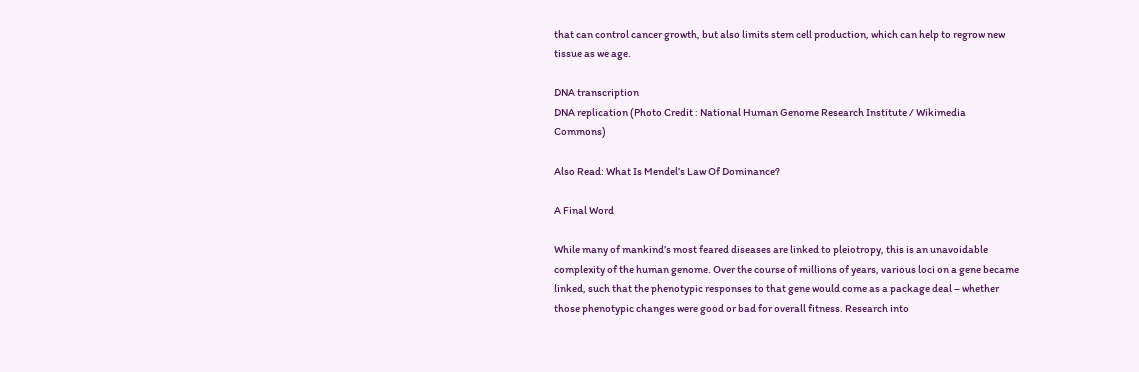that can control cancer growth, but also limits stem cell production, which can help to regrow new tissue as we age.

DNA transcription
DNA replication (Photo Credit : National Human Genome Research Institute / Wikimedia Commons)

Also Read: What Is Mendel’s Law Of Dominance?

A Final Word

While many of mankind’s most feared diseases are linked to pleiotropy, this is an unavoidable complexity of the human genome. Over the course of millions of years, various loci on a gene became linked, such that the phenotypic responses to that gene would come as a package deal – whether those phenotypic changes were good or bad for overall fitness. Research into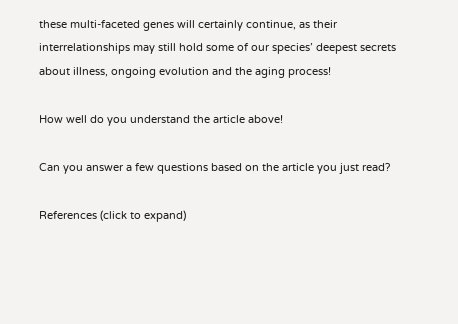these multi-faceted genes will certainly continue, as their interrelationships may still hold some of our species’ deepest secrets about illness, ongoing evolution and the aging process!

How well do you understand the article above!

Can you answer a few questions based on the article you just read?

References (click to expand)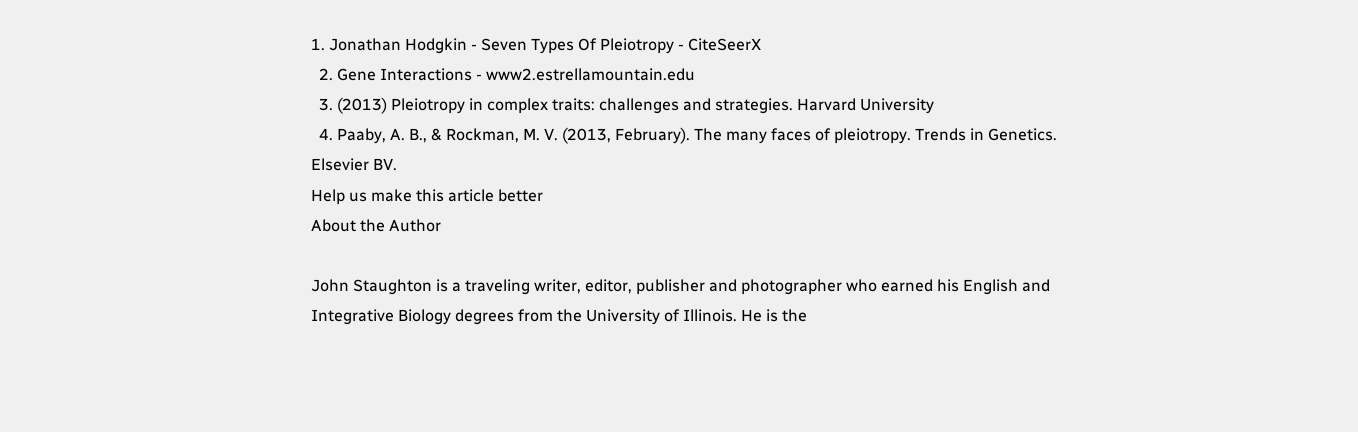1. Jonathan Hodgkin - Seven Types Of Pleiotropy - CiteSeerX
  2. Gene Interactions - www2.estrellamountain.edu
  3. (2013) Pleiotropy in complex traits: challenges and strategies. Harvard University
  4. Paaby, A. B., & Rockman, M. V. (2013, February). The many faces of pleiotropy. Trends in Genetics. Elsevier BV.
Help us make this article better
About the Author

John Staughton is a traveling writer, editor, publisher and photographer who earned his English and Integrative Biology degrees from the University of Illinois. He is the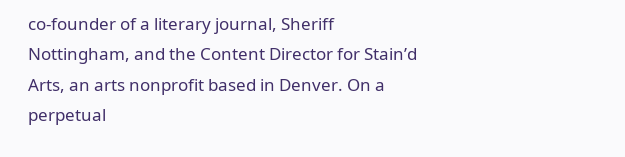co-founder of a literary journal, Sheriff Nottingham, and the Content Director for Stain’d Arts, an arts nonprofit based in Denver. On a perpetual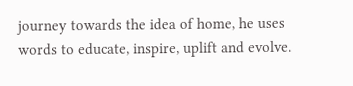journey towards the idea of home, he uses words to educate, inspire, uplift and evolve.